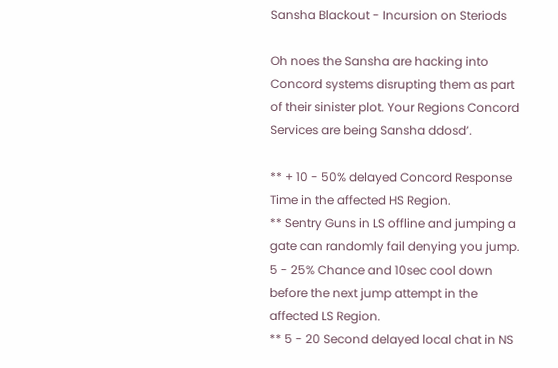Sansha Blackout - Incursion on Steriods

Oh noes the Sansha are hacking into Concord systems disrupting them as part of their sinister plot. Your Regions Concord Services are being Sansha ddosd’.

** + 10 - 50% delayed Concord Response Time in the affected HS Region.
** Sentry Guns in LS offline and jumping a gate can randomly fail denying you jump. 5 - 25% Chance and 10sec cool down before the next jump attempt in the affected LS Region.
** 5 - 20 Second delayed local chat in NS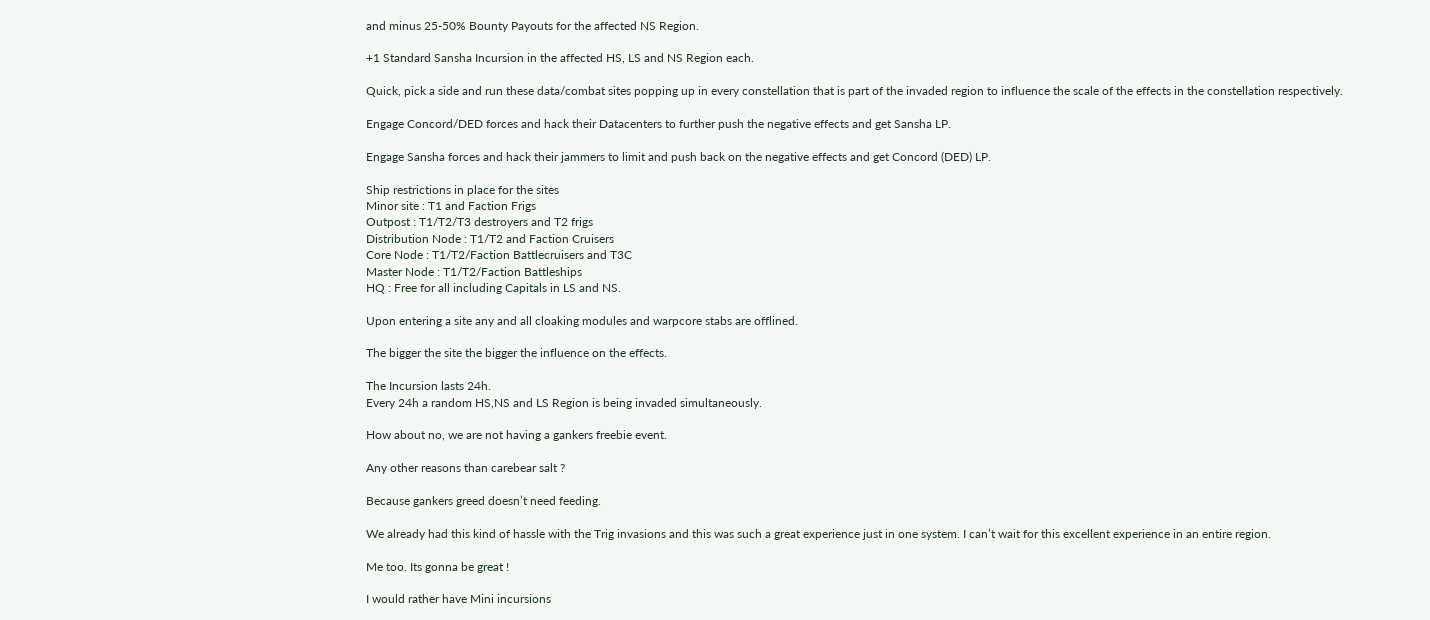and minus 25-50% Bounty Payouts for the affected NS Region.

+1 Standard Sansha Incursion in the affected HS, LS and NS Region each.

Quick, pick a side and run these data/combat sites popping up in every constellation that is part of the invaded region to influence the scale of the effects in the constellation respectively.

Engage Concord/DED forces and hack their Datacenters to further push the negative effects and get Sansha LP.

Engage Sansha forces and hack their jammers to limit and push back on the negative effects and get Concord (DED) LP.

Ship restrictions in place for the sites
Minor site : T1 and Faction Frigs
Outpost : T1/T2/T3 destroyers and T2 frigs
Distribution Node : T1/T2 and Faction Cruisers
Core Node : T1/T2/Faction Battlecruisers and T3C
Master Node : T1/T2/Faction Battleships
HQ : Free for all including Capitals in LS and NS.

Upon entering a site any and all cloaking modules and warpcore stabs are offlined.

The bigger the site the bigger the influence on the effects.

The Incursion lasts 24h.
Every 24h a random HS,NS and LS Region is being invaded simultaneously.

How about no, we are not having a gankers freebie event.

Any other reasons than carebear salt ?

Because gankers greed doesn’t need feeding.

We already had this kind of hassle with the Trig invasions and this was such a great experience just in one system. I can’t wait for this excellent experience in an entire region.

Me too. Its gonna be great !

I would rather have Mini incursions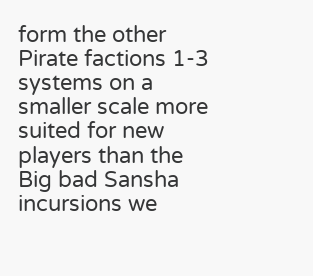form the other Pirate factions 1-3 systems on a smaller scale more suited for new players than the Big bad Sansha incursions we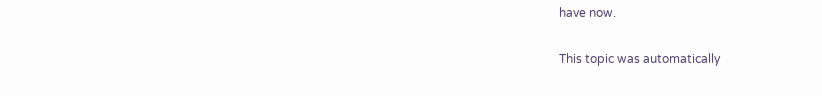have now.

This topic was automatically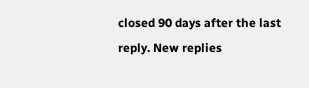closed 90 days after the last reply. New replies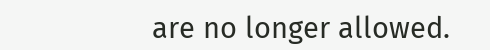are no longer allowed.